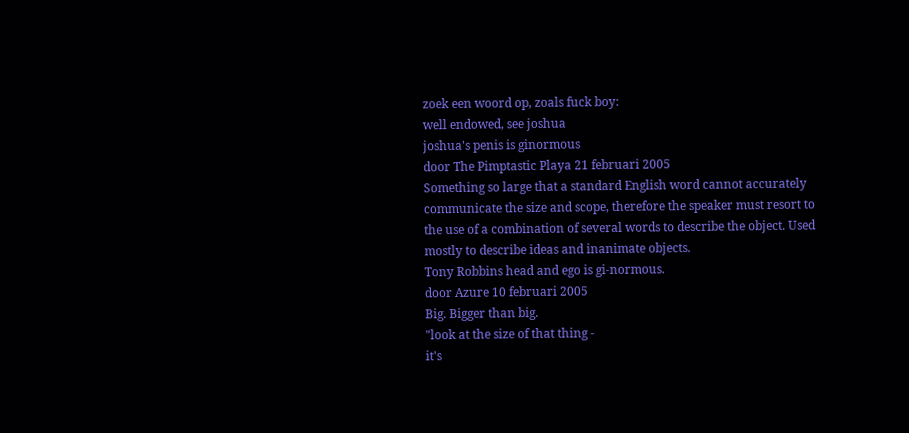zoek een woord op, zoals fuck boy:
well endowed, see joshua
joshua's penis is ginormous
door The Pimptastic Playa 21 februari 2005
Something so large that a standard English word cannot accurately communicate the size and scope, therefore the speaker must resort to the use of a combination of several words to describe the object. Used mostly to describe ideas and inanimate objects.
Tony Robbins head and ego is gi-normous.
door Azure 10 februari 2005
Big. Bigger than big.
"look at the size of that thing -
it's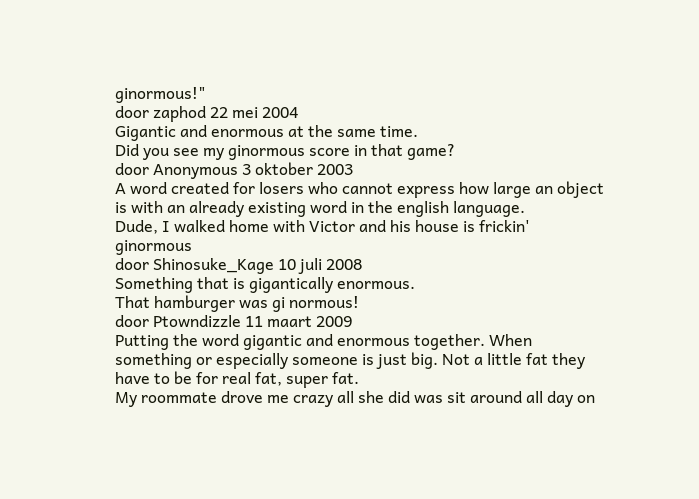ginormous!"
door zaphod 22 mei 2004
Gigantic and enormous at the same time.
Did you see my ginormous score in that game?
door Anonymous 3 oktober 2003
A word created for losers who cannot express how large an object is with an already existing word in the english language.
Dude, I walked home with Victor and his house is frickin' ginormous
door Shinosuke_Kage 10 juli 2008
Something that is gigantically enormous.
That hamburger was gi normous!
door Ptowndizzle 11 maart 2009
Putting the word gigantic and enormous together. When something or especially someone is just big. Not a little fat they have to be for real fat, super fat.
My roommate drove me crazy all she did was sit around all day on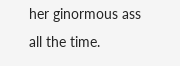her ginormous ass all the time.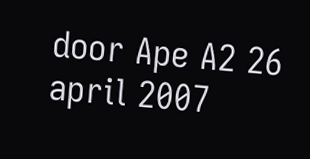door Ape A2 26 april 2007